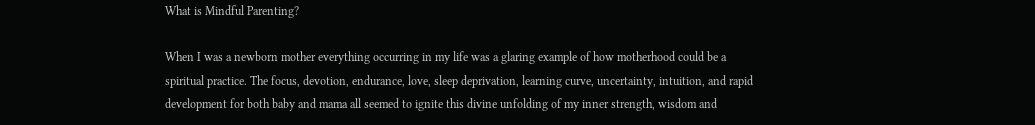What is Mindful Parenting?

When I was a newborn mother everything occurring in my life was a glaring example of how motherhood could be a spiritual practice. The focus, devotion, endurance, love, sleep deprivation, learning curve, uncertainty, intuition, and rapid development for both baby and mama all seemed to ignite this divine unfolding of my inner strength, wisdom and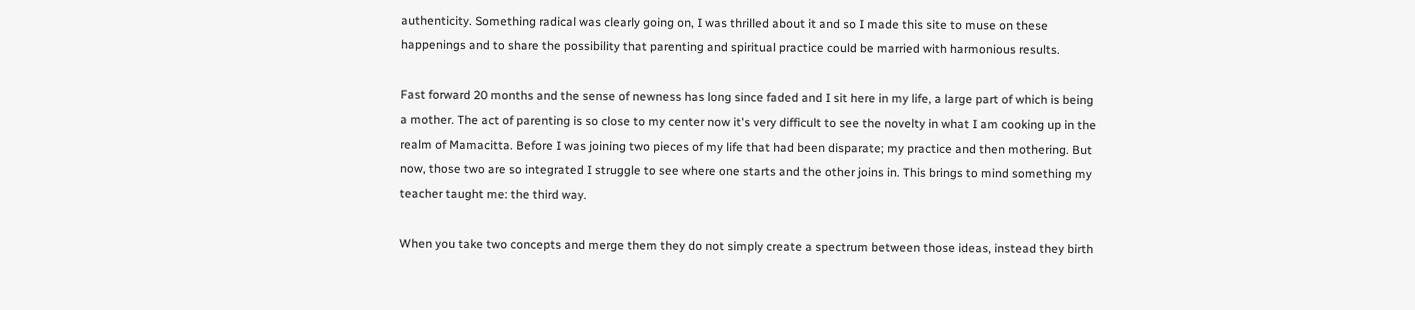authenticity. Something radical was clearly going on, I was thrilled about it and so I made this site to muse on these happenings and to share the possibility that parenting and spiritual practice could be married with harmonious results.

Fast forward 20 months and the sense of newness has long since faded and I sit here in my life, a large part of which is being a mother. The act of parenting is so close to my center now it's very difficult to see the novelty in what I am cooking up in the realm of Mamacitta. Before I was joining two pieces of my life that had been disparate; my practice and then mothering. But now, those two are so integrated I struggle to see where one starts and the other joins in. This brings to mind something my teacher taught me: the third way.

When you take two concepts and merge them they do not simply create a spectrum between those ideas, instead they birth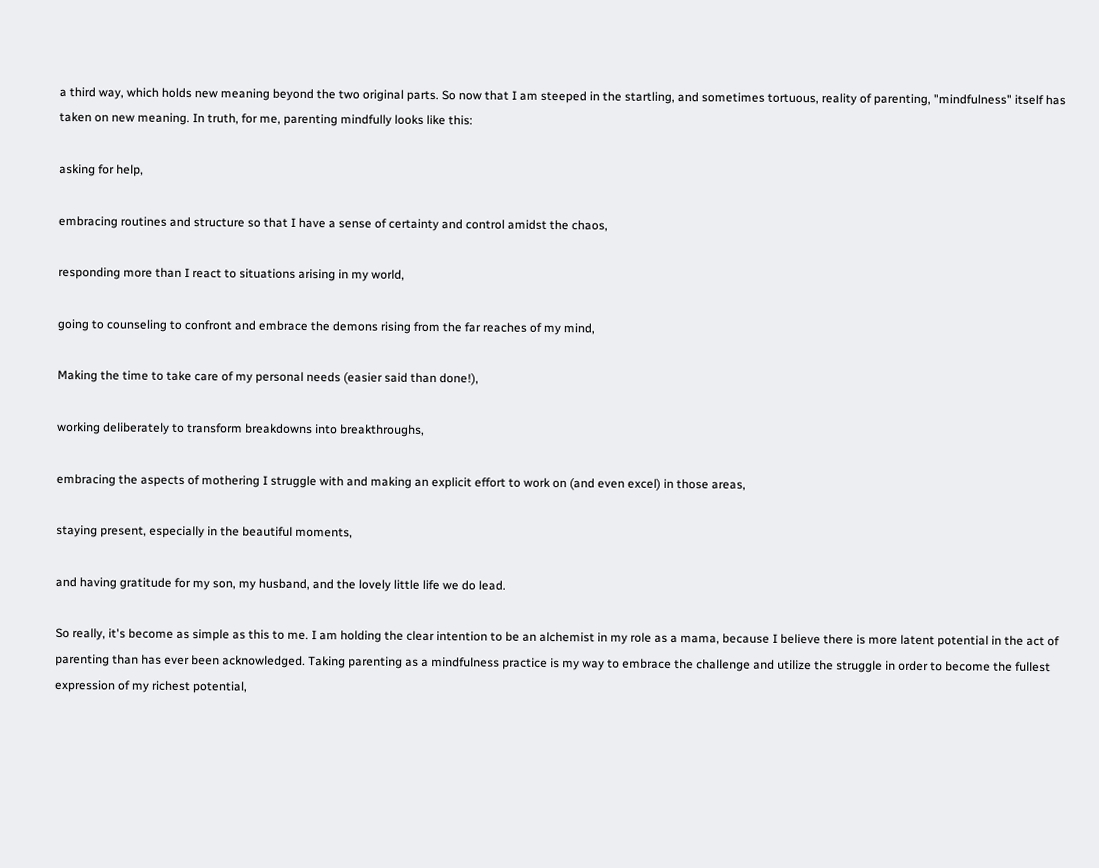a third way, which holds new meaning beyond the two original parts. So now that I am steeped in the startling, and sometimes tortuous, reality of parenting, "mindfulness" itself has taken on new meaning. In truth, for me, parenting mindfully looks like this:

asking for help,

embracing routines and structure so that I have a sense of certainty and control amidst the chaos,

responding more than I react to situations arising in my world,

going to counseling to confront and embrace the demons rising from the far reaches of my mind,

Making the time to take care of my personal needs (easier said than done!),

working deliberately to transform breakdowns into breakthroughs,

embracing the aspects of mothering I struggle with and making an explicit effort to work on (and even excel) in those areas,

staying present, especially in the beautiful moments,

and having gratitude for my son, my husband, and the lovely little life we do lead.

So really, it's become as simple as this to me. I am holding the clear intention to be an alchemist in my role as a mama, because I believe there is more latent potential in the act of parenting than has ever been acknowledged. Taking parenting as a mindfulness practice is my way to embrace the challenge and utilize the struggle in order to become the fullest expression of my richest potential,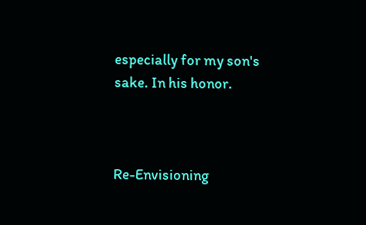especially for my son's sake. In his honor.



Re-Envisioning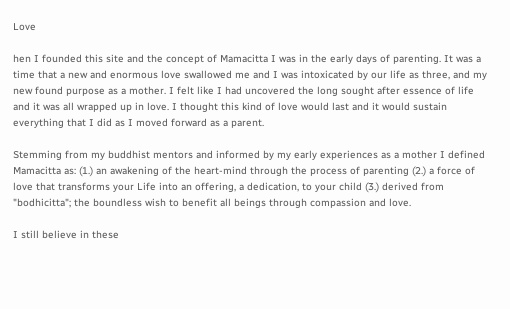Love

hen I founded this site and the concept of Mamacitta I was in the early days of parenting. It was a time that a new and enormous love swallowed me and I was intoxicated by our life as three, and my new found purpose as a mother. I felt like I had uncovered the long sought after essence of life and it was all wrapped up in love. I thought this kind of love would last and it would sustain everything that I did as I moved forward as a parent.

Stemming from my buddhist mentors and informed by my early experiences as a mother I defined Mamacitta as: (1.) an awakening of the heart-mind through the process of parenting (2.) a force of love that transforms your Life into an offering, a dedication, to your child (3.) derived from "bodhicitta"; the boundless wish to benefit all beings through compassion and love.

I still believe in these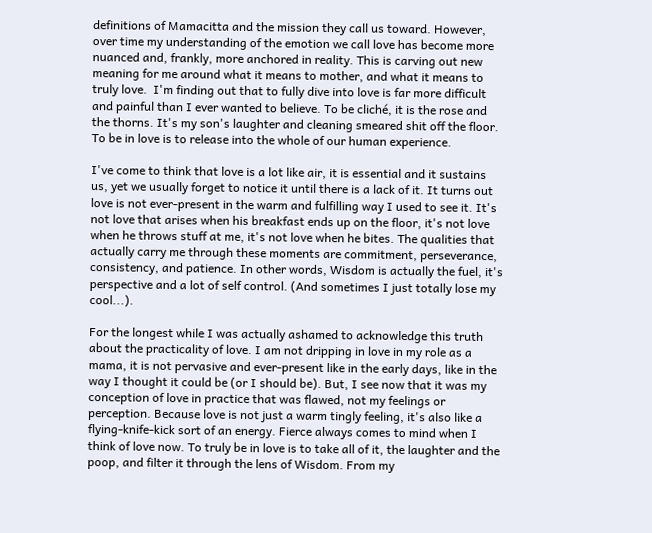definitions of Mamacitta and the mission they call us toward. However, over time my understanding of the emotion we call love has become more nuanced and, frankly, more anchored in reality. This is carving out new meaning for me around what it means to mother, and what it means to truly love.  I'm finding out that to fully dive into love is far more difficult and painful than I ever wanted to believe. To be cliché, it is the rose and the thorns. It's my son's laughter and cleaning smeared shit off the floor. To be in love is to release into the whole of our human experience.

I've come to think that love is a lot like air, it is essential and it sustains us, yet we usually forget to notice it until there is a lack of it. It turns out love is not ever-present in the warm and fulfilling way I used to see it. It's not love that arises when his breakfast ends up on the floor, it's not love when he throws stuff at me, it's not love when he bites. The qualities that actually carry me through these moments are commitment, perseverance, consistency, and patience. In other words, Wisdom is actually the fuel, it's perspective and a lot of self control. (And sometimes I just totally lose my cool...).

For the longest while I was actually ashamed to acknowledge this truth about the practicality of love. I am not dripping in love in my role as a mama, it is not pervasive and ever-present like in the early days, like in the way I thought it could be (or I should be). But, I see now that it was my conception of love in practice that was flawed, not my feelings or perception. Because love is not just a warm tingly feeling, it's also like a flying-knife-kick sort of an energy. Fierce always comes to mind when I think of love now. To truly be in love is to take all of it, the laughter and the poop, and filter it through the lens of Wisdom. From my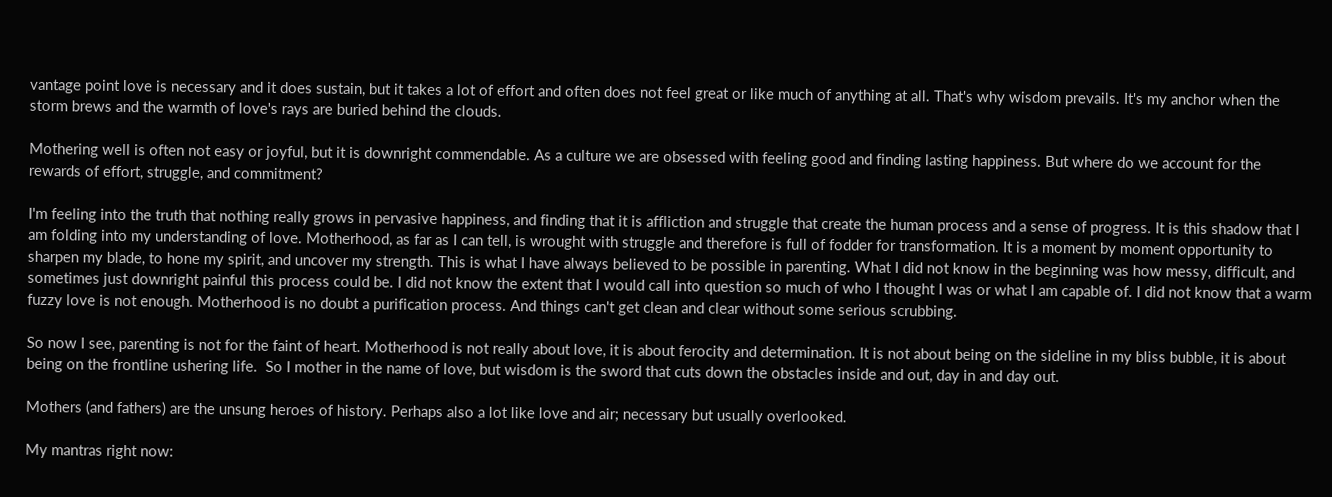vantage point love is necessary and it does sustain, but it takes a lot of effort and often does not feel great or like much of anything at all. That's why wisdom prevails. It's my anchor when the storm brews and the warmth of love's rays are buried behind the clouds.

Mothering well is often not easy or joyful, but it is downright commendable. As a culture we are obsessed with feeling good and finding lasting happiness. But where do we account for the rewards of effort, struggle, and commitment?

I'm feeling into the truth that nothing really grows in pervasive happiness, and finding that it is affliction and struggle that create the human process and a sense of progress. It is this shadow that I am folding into my understanding of love. Motherhood, as far as I can tell, is wrought with struggle and therefore is full of fodder for transformation. It is a moment by moment opportunity to sharpen my blade, to hone my spirit, and uncover my strength. This is what I have always believed to be possible in parenting. What I did not know in the beginning was how messy, difficult, and sometimes just downright painful this process could be. I did not know the extent that I would call into question so much of who I thought I was or what I am capable of. I did not know that a warm fuzzy love is not enough. Motherhood is no doubt a purification process. And things can't get clean and clear without some serious scrubbing.

So now I see, parenting is not for the faint of heart. Motherhood is not really about love, it is about ferocity and determination. It is not about being on the sideline in my bliss bubble, it is about being on the frontline ushering life.  So I mother in the name of love, but wisdom is the sword that cuts down the obstacles inside and out, day in and day out.

Mothers (and fathers) are the unsung heroes of history. Perhaps also a lot like love and air; necessary but usually overlooked.

My mantras right now: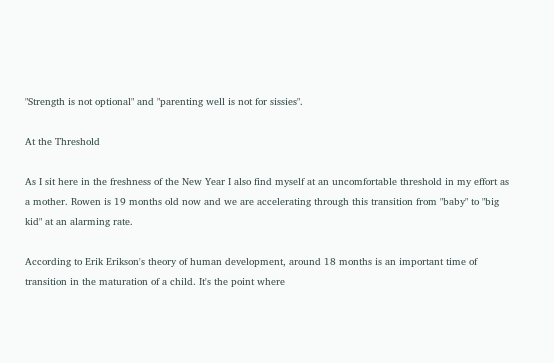"Strength is not optional" and "parenting well is not for sissies".

At the Threshold

As I sit here in the freshness of the New Year I also find myself at an uncomfortable threshold in my effort as a mother. Rowen is 19 months old now and we are accelerating through this transition from "baby" to "big kid" at an alarming rate.

According to Erik Erikson's theory of human development, around 18 months is an important time of transition in the maturation of a child. It's the point where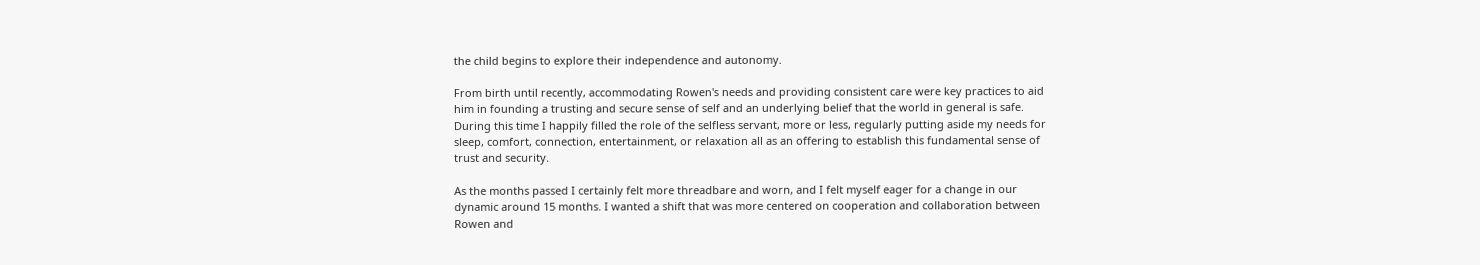the child begins to explore their independence and autonomy.

From birth until recently, accommodating Rowen's needs and providing consistent care were key practices to aid him in founding a trusting and secure sense of self and an underlying belief that the world in general is safe. During this time I happily filled the role of the selfless servant, more or less, regularly putting aside my needs for sleep, comfort, connection, entertainment, or relaxation all as an offering to establish this fundamental sense of trust and security.

As the months passed I certainly felt more threadbare and worn, and I felt myself eager for a change in our dynamic around 15 months. I wanted a shift that was more centered on cooperation and collaboration between Rowen and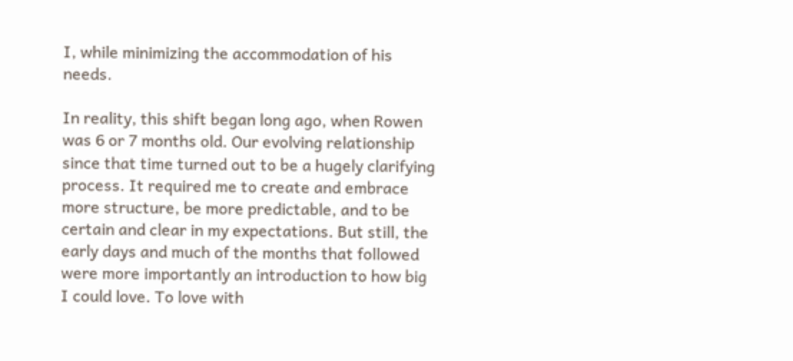I, while minimizing the accommodation of his needs.

In reality, this shift began long ago, when Rowen was 6 or 7 months old. Our evolving relationship since that time turned out to be a hugely clarifying process. It required me to create and embrace more structure, be more predictable, and to be certain and clear in my expectations. But still, the early days and much of the months that followed were more importantly an introduction to how big I could love. To love with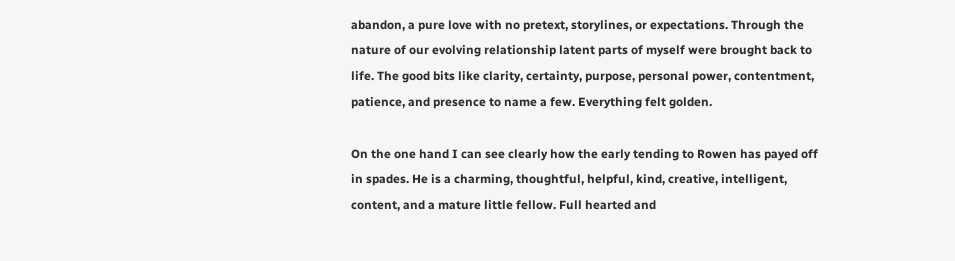abandon, a pure love with no pretext, storylines, or expectations. Through the nature of our evolving relationship latent parts of myself were brought back to life. The good bits like clarity, certainty, purpose, personal power, contentment, patience, and presence to name a few. Everything felt golden.

On the one hand I can see clearly how the early tending to Rowen has payed off in spades. He is a charming, thoughtful, helpful, kind, creative, intelligent, content, and a mature little fellow. Full hearted and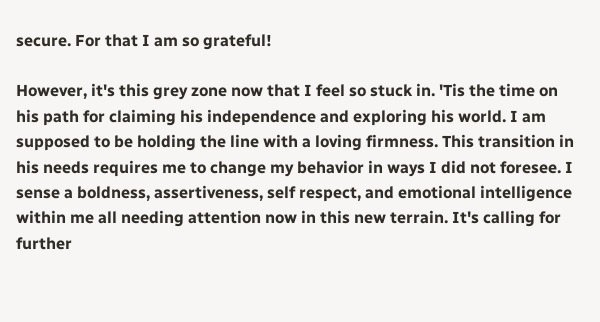secure. For that I am so grateful!

However, it's this grey zone now that I feel so stuck in. 'Tis the time on his path for claiming his independence and exploring his world. I am supposed to be holding the line with a loving firmness. This transition in his needs requires me to change my behavior in ways I did not foresee. I sense a boldness, assertiveness, self respect, and emotional intelligence within me all needing attention now in this new terrain. It's calling for further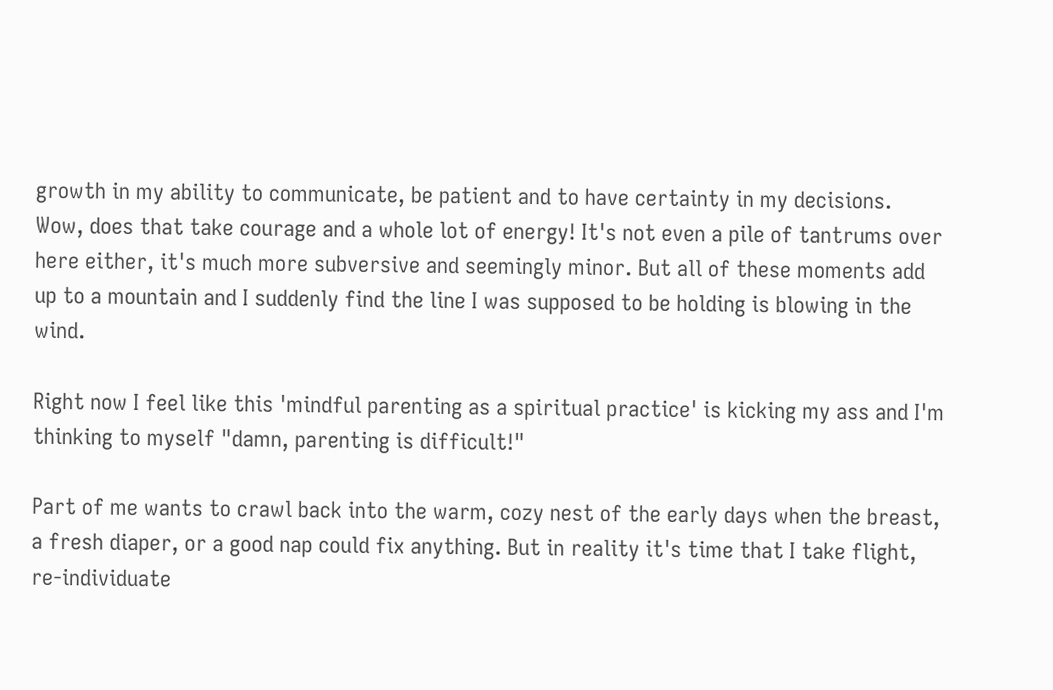growth in my ability to communicate, be patient and to have certainty in my decisions.  Wow, does that take courage and a whole lot of energy! It's not even a pile of tantrums over here either, it's much more subversive and seemingly minor. But all of these moments add up to a mountain and I suddenly find the line I was supposed to be holding is blowing in the wind.

Right now I feel like this 'mindful parenting as a spiritual practice' is kicking my ass and I'm thinking to myself "damn, parenting is difficult!"

Part of me wants to crawl back into the warm, cozy nest of the early days when the breast, a fresh diaper, or a good nap could fix anything. But in reality it's time that I take flight, re-individuate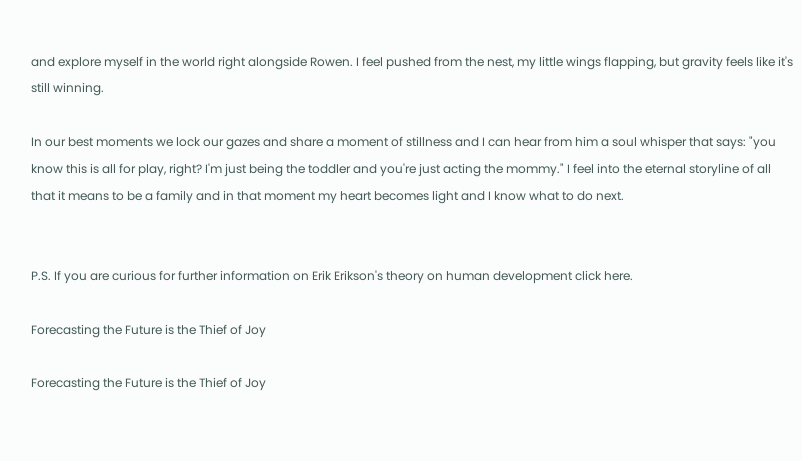and explore myself in the world right alongside Rowen. I feel pushed from the nest, my little wings flapping, but gravity feels like it's still winning.

In our best moments we lock our gazes and share a moment of stillness and I can hear from him a soul whisper that says: "you know this is all for play, right? I'm just being the toddler and you're just acting the mommy." I feel into the eternal storyline of all that it means to be a family and in that moment my heart becomes light and I know what to do next.


P.S. If you are curious for further information on Erik Erikson's theory on human development click here.

Forecasting the Future is the Thief of Joy

Forecasting the Future is the Thief of Joy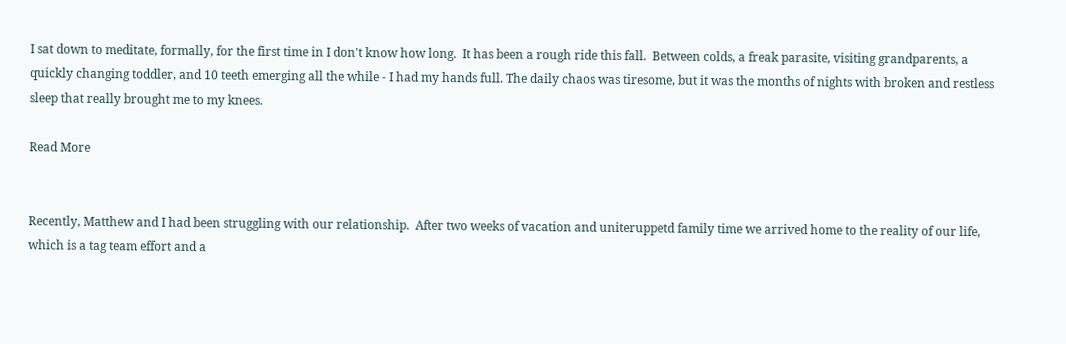I sat down to meditate, formally, for the first time in I don't know how long.  It has been a rough ride this fall.  Between colds, a freak parasite, visiting grandparents, a quickly changing toddler, and 10 teeth emerging all the while - I had my hands full. The daily chaos was tiresome, but it was the months of nights with broken and restless sleep that really brought me to my knees.

Read More


Recently, Matthew and I had been struggling with our relationship.  After two weeks of vacation and uniteruppetd family time we arrived home to the reality of our life, which is a tag team effort and a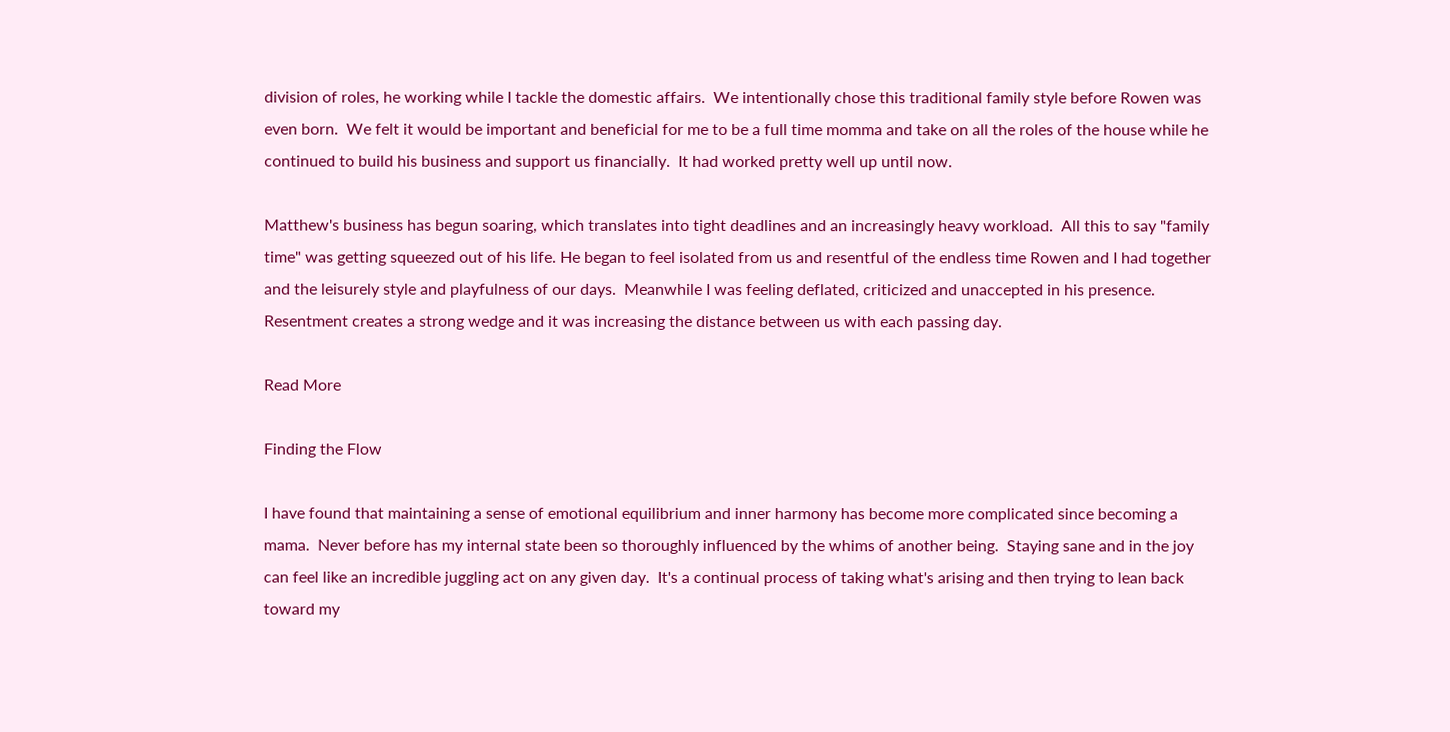division of roles, he working while I tackle the domestic affairs.  We intentionally chose this traditional family style before Rowen was even born.  We felt it would be important and beneficial for me to be a full time momma and take on all the roles of the house while he continued to build his business and support us financially.  It had worked pretty well up until now.

Matthew's business has begun soaring, which translates into tight deadlines and an increasingly heavy workload.  All this to say "family time" was getting squeezed out of his life. He began to feel isolated from us and resentful of the endless time Rowen and I had together and the leisurely style and playfulness of our days.  Meanwhile I was feeling deflated, criticized and unaccepted in his presence. Resentment creates a strong wedge and it was increasing the distance between us with each passing day.

Read More

Finding the Flow

I have found that maintaining a sense of emotional equilibrium and inner harmony has become more complicated since becoming a mama.  Never before has my internal state been so thoroughly influenced by the whims of another being.  Staying sane and in the joy can feel like an incredible juggling act on any given day.  It's a continual process of taking what's arising and then trying to lean back toward my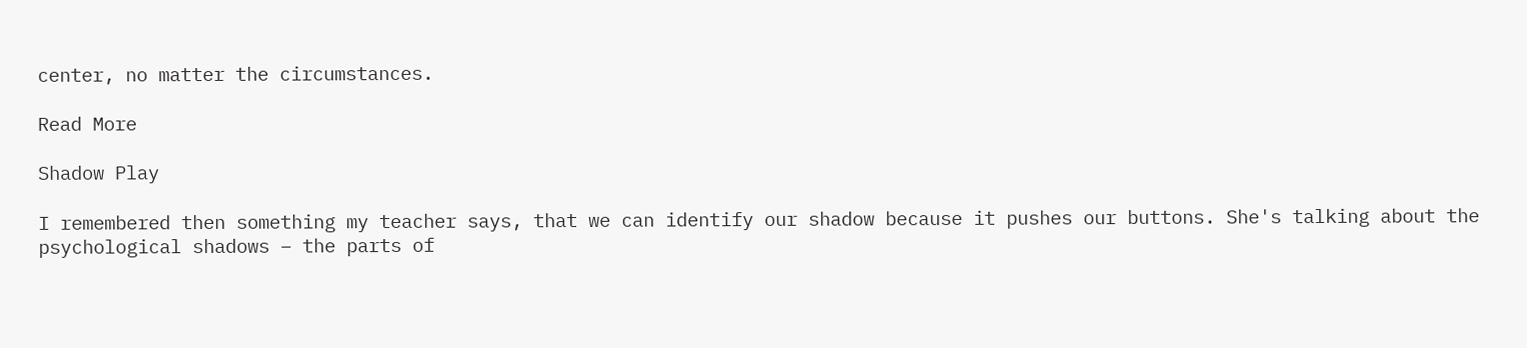center, no matter the circumstances.

Read More

Shadow Play

I remembered then something my teacher says, that we can identify our shadow because it pushes our buttons. She's talking about the psychological shadows – the parts of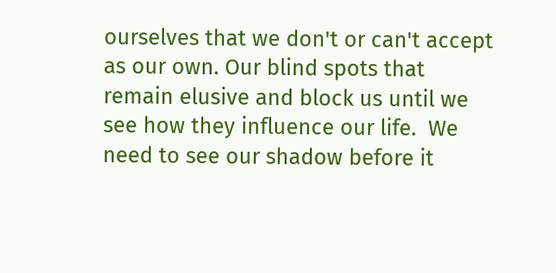ourselves that we don't or can't accept as our own. Our blind spots that remain elusive and block us until we see how they influence our life.  We need to see our shadow before it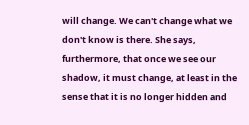will change. We can't change what we don't know is there. She says, furthermore, that once we see our shadow, it must change, at least in the sense that it is no longer hidden and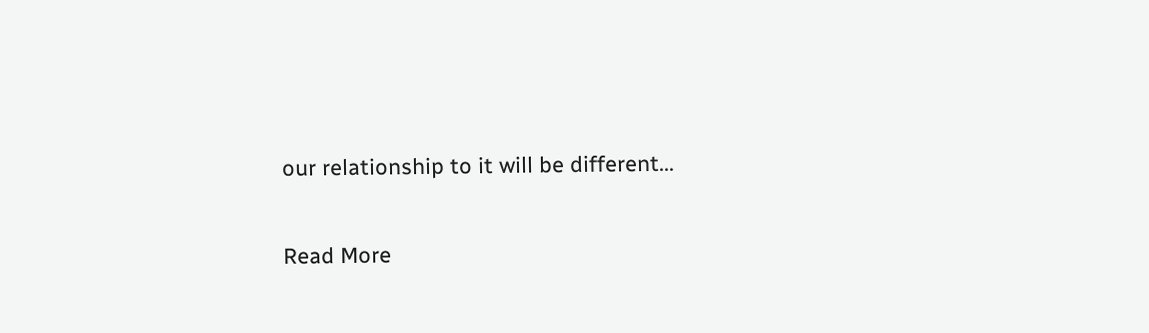our relationship to it will be different...

Read More